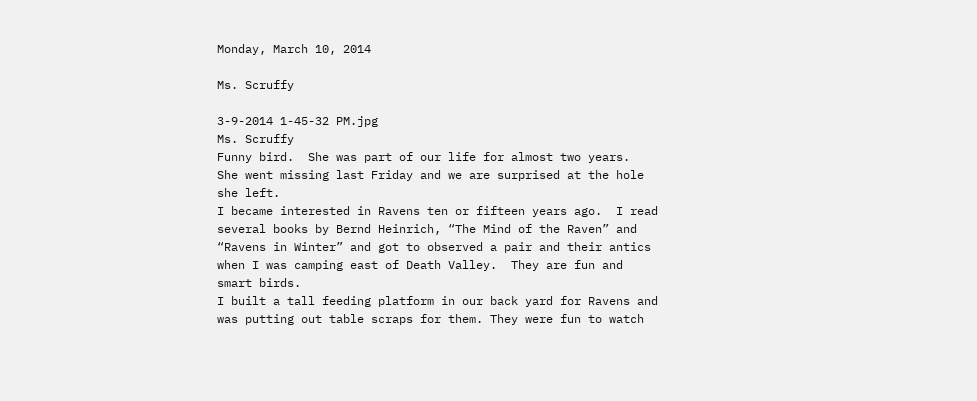Monday, March 10, 2014

Ms. Scruffy

3-9-2014 1-45-32 PM.jpg
Ms. Scruffy
Funny bird.  She was part of our life for almost two years.  She went missing last Friday and we are surprised at the hole she left.
I became interested in Ravens ten or fifteen years ago.  I read several books by Bernd Heinrich, “The Mind of the Raven” and “Ravens in Winter” and got to observed a pair and their antics when I was camping east of Death Valley.  They are fun and smart birds.
I built a tall feeding platform in our back yard for Ravens and was putting out table scraps for them. They were fun to watch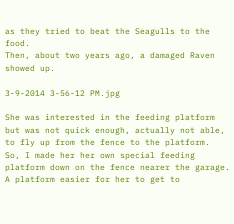as they tried to beat the Seagulls to the food.
Then, about two years ago, a damaged Raven showed up.

3-9-2014 3-56-12 PM.jpg

She was interested in the feeding platform but was not quick enough, actually not able, to fly up from the fence to the platform.  So, I made her her own special feeding platform down on the fence nearer the garage.  A platform easier for her to get to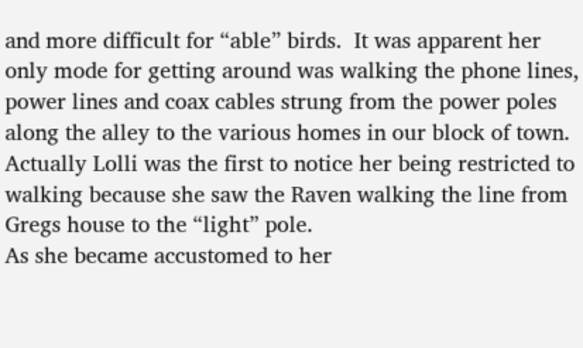and more difficult for “able” birds.  It was apparent her only mode for getting around was walking the phone lines, power lines and coax cables strung from the power poles along the alley to the various homes in our block of town.
Actually Lolli was the first to notice her being restricted to walking because she saw the Raven walking the line from Gregs house to the “light” pole.
As she became accustomed to her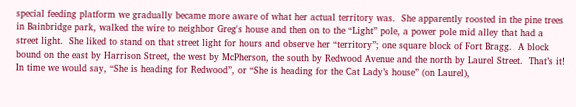special feeding platform we gradually became more aware of what her actual territory was.  She apparently roosted in the pine trees in Bainbridge park, walked the wire to neighbor Greg's house and then on to the “Light” pole, a power pole mid alley that had a street light.  She liked to stand on that street light for hours and observe her “territory”; one square block of Fort Bragg.  A block bound on the east by Harrison Street, the west by McPherson, the south by Redwood Avenue and the north by Laurel Street.  That’s it!  In time we would say, “She is heading for Redwood”, or “She is heading for the Cat Lady’s house” (on Laurel),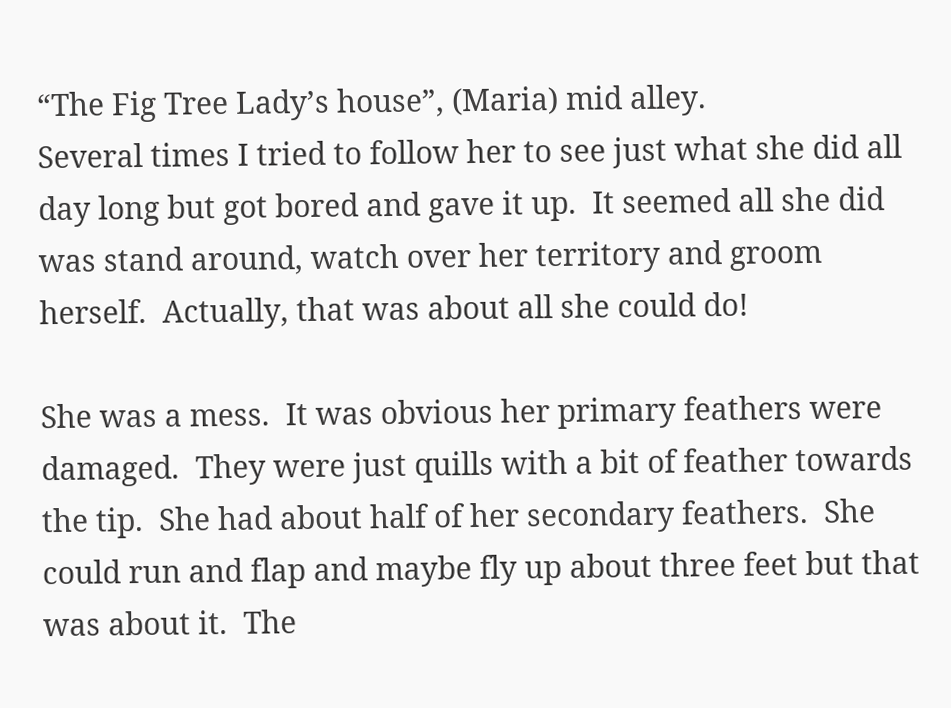“The Fig Tree Lady’s house”, (Maria) mid alley.
Several times I tried to follow her to see just what she did all day long but got bored and gave it up.  It seemed all she did was stand around, watch over her territory and groom herself.  Actually, that was about all she could do!

She was a mess.  It was obvious her primary feathers were damaged.  They were just quills with a bit of feather towards the tip.  She had about half of her secondary feathers.  She could run and flap and maybe fly up about three feet but that was about it.  The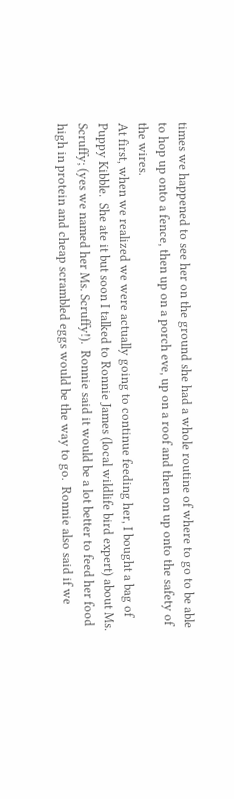times we happened to see her on the ground she had a whole routine of where to go to be able to hop up onto a fence, then up on a porch eve, up on a roof and then on up onto the safety of the wires.
At first, when we realized we were actually going to continue feeding her, I bought a bag of Puppy Kibble.  She ate it but soon I talked to Ronnie James (local wildlife bird expert) about Ms. Scruffy; (yes we named her Ms. Scruffy!).  Ronnie said it would be a lot better to feed her food high in protein and cheap scrambled eggs would be the way to go.  Ronnie also said if we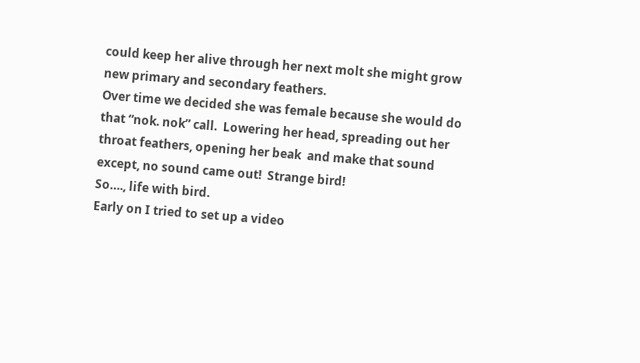could keep her alive through her next molt she might grow new primary and secondary feathers.
Over time we decided she was female because she would do that “nok. nok” call.  Lowering her head, spreading out her throat feathers, opening her beak  and make that sound except, no sound came out!  Strange bird!
So…., life with bird.
Early on I tried to set up a video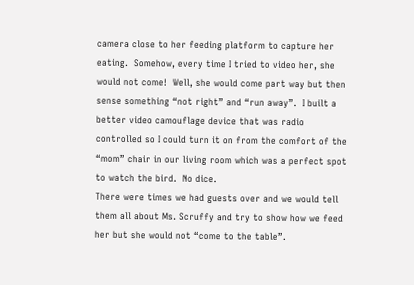camera close to her feeding platform to capture her eating.  Somehow, every time I tried to video her, she would not come!  Well, she would come part way but then sense something “not right” and “run away”.  I built a better video camouflage device that was radio controlled so I could turn it on from the comfort of the “mom” chair in our living room which was a perfect spot to watch the bird.  No dice.
There were times we had guests over and we would tell them all about Ms. Scruffy and try to show how we feed her but she would not “come to the table”.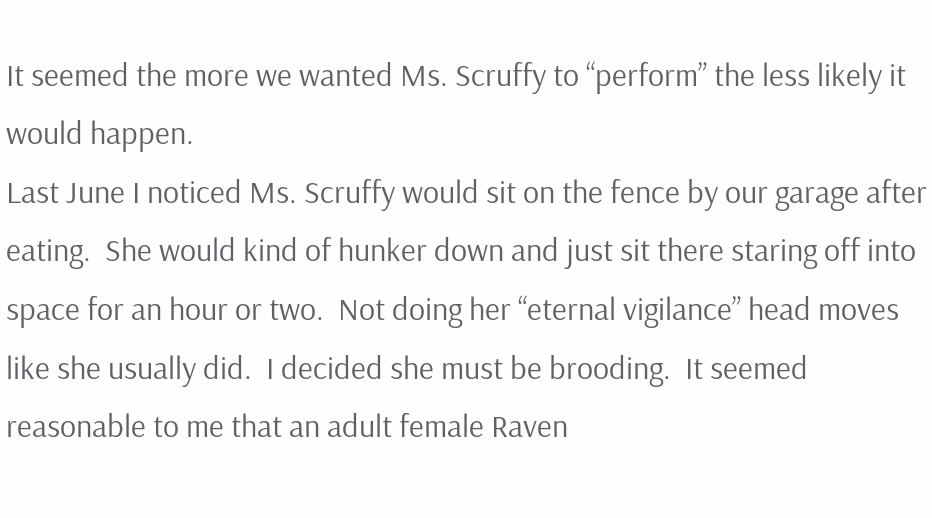It seemed the more we wanted Ms. Scruffy to “perform” the less likely it would happen.
Last June I noticed Ms. Scruffy would sit on the fence by our garage after eating.  She would kind of hunker down and just sit there staring off into space for an hour or two.  Not doing her “eternal vigilance” head moves like she usually did.  I decided she must be brooding.  It seemed reasonable to me that an adult female Raven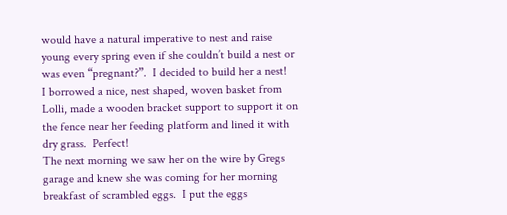would have a natural imperative to nest and raise young every spring even if she couldn’t build a nest or was even “pregnant?”.  I decided to build her a nest!
I borrowed a nice, nest shaped, woven basket from Lolli, made a wooden bracket support to support it on the fence near her feeding platform and lined it with dry grass.  Perfect!
The next morning we saw her on the wire by Gregs garage and knew she was coming for her morning breakfast of scrambled eggs.  I put the eggs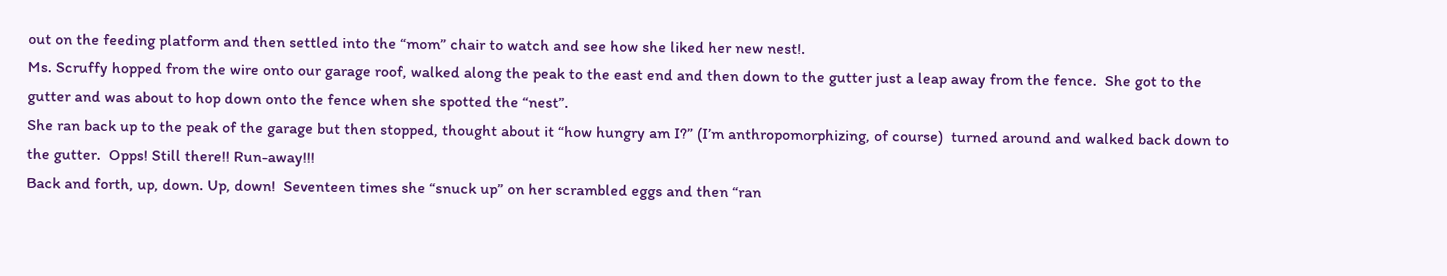out on the feeding platform and then settled into the “mom” chair to watch and see how she liked her new nest!.
Ms. Scruffy hopped from the wire onto our garage roof, walked along the peak to the east end and then down to the gutter just a leap away from the fence.  She got to the gutter and was about to hop down onto the fence when she spotted the “nest”.
She ran back up to the peak of the garage but then stopped, thought about it “how hungry am I?” (I’m anthropomorphizing, of course)  turned around and walked back down to the gutter.  Opps! Still there!! Run-away!!!
Back and forth, up, down. Up, down!  Seventeen times she “snuck up” on her scrambled eggs and then “ran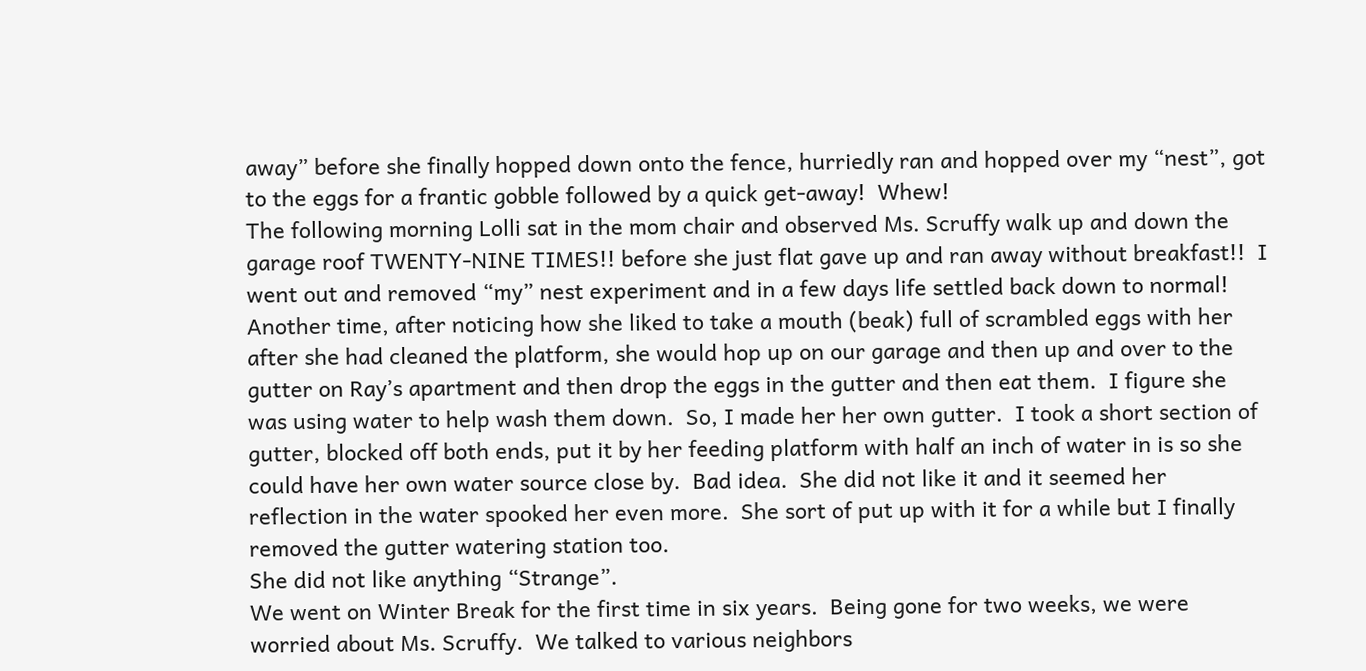away” before she finally hopped down onto the fence, hurriedly ran and hopped over my “nest”, got to the eggs for a frantic gobble followed by a quick get-away!  Whew!
The following morning Lolli sat in the mom chair and observed Ms. Scruffy walk up and down the garage roof TWENTY-NINE TIMES!! before she just flat gave up and ran away without breakfast!!  I went out and removed “my” nest experiment and in a few days life settled back down to normal!
Another time, after noticing how she liked to take a mouth (beak) full of scrambled eggs with her after she had cleaned the platform, she would hop up on our garage and then up and over to the gutter on Ray’s apartment and then drop the eggs in the gutter and then eat them.  I figure she was using water to help wash them down.  So, I made her her own gutter.  I took a short section of gutter, blocked off both ends, put it by her feeding platform with half an inch of water in is so she could have her own water source close by.  Bad idea.  She did not like it and it seemed her reflection in the water spooked her even more.  She sort of put up with it for a while but I finally removed the gutter watering station too.
She did not like anything “Strange”.
We went on Winter Break for the first time in six years.  Being gone for two weeks, we were worried about Ms. Scruffy.  We talked to various neighbors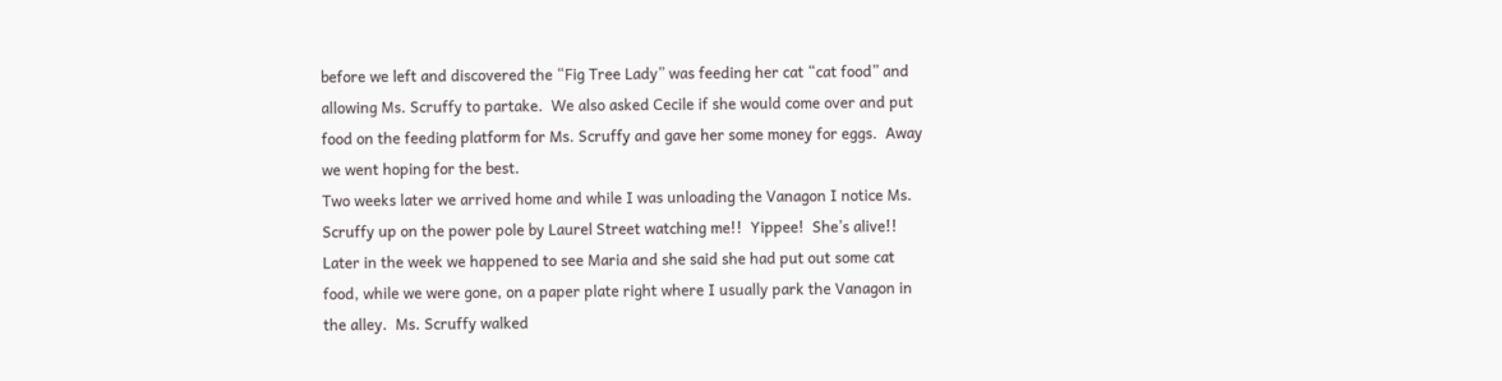before we left and discovered the “Fig Tree Lady” was feeding her cat “cat food” and allowing Ms. Scruffy to partake.  We also asked Cecile if she would come over and put food on the feeding platform for Ms. Scruffy and gave her some money for eggs.  Away we went hoping for the best.
Two weeks later we arrived home and while I was unloading the Vanagon I notice Ms. Scruffy up on the power pole by Laurel Street watching me!!  Yippee!  She’s alive!!
Later in the week we happened to see Maria and she said she had put out some cat food, while we were gone, on a paper plate right where I usually park the Vanagon in the alley.  Ms. Scruffy walked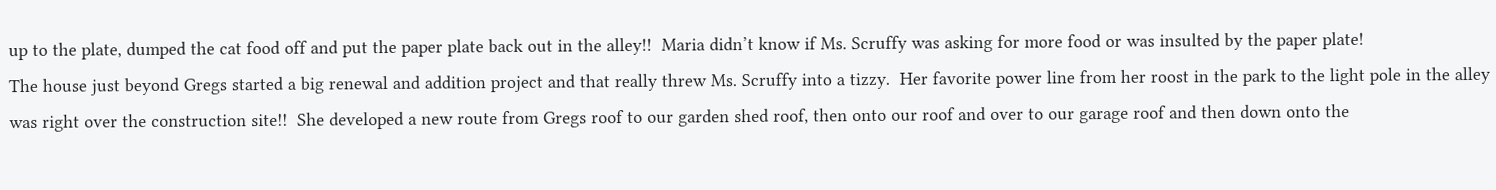up to the plate, dumped the cat food off and put the paper plate back out in the alley!!  Maria didn’t know if Ms. Scruffy was asking for more food or was insulted by the paper plate!
The house just beyond Gregs started a big renewal and addition project and that really threw Ms. Scruffy into a tizzy.  Her favorite power line from her roost in the park to the light pole in the alley was right over the construction site!!  She developed a new route from Gregs roof to our garden shed roof, then onto our roof and over to our garage roof and then down onto the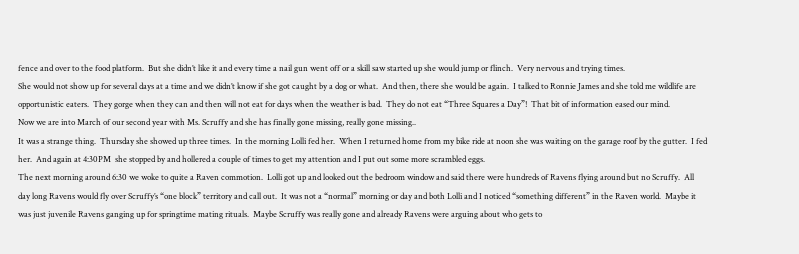fence and over to the food platform.  But she didn’t like it and every time a nail gun went off or a skill saw started up she would jump or flinch.  Very nervous and trying times.
She would not show up for several days at a time and we didn’t know if she got caught by a dog or what.  And then, there she would be again.  I talked to Ronnie James and she told me wildlife are opportunistic eaters.  They gorge when they can and then will not eat for days when the weather is bad.  They do not eat “Three Squares a Day”!  That bit of information eased our mind.
Now we are into March of our second year with Ms. Scruffy and she has finally gone missing, really gone missing..
It was a strange thing.  Thursday she showed up three times.  In the morning Lolli fed her.  When I returned home from my bike ride at noon she was waiting on the garage roof by the gutter.  I fed her.  And again at 4:30PM  she stopped by and hollered a couple of times to get my attention and I put out some more scrambled eggs.
The next morning around 6:30 we woke to quite a Raven commotion.  Lolli got up and looked out the bedroom window and said there were hundreds of Ravens flying around but no Scruffy.  All day long Ravens would fly over Scruffy’s “one block” territory and call out.  It was not a “normal” morning or day and both Lolli and I noticed “something different” in the Raven world.  Maybe it was just juvenile Ravens ganging up for springtime mating rituals.  Maybe Scruffy was really gone and already Ravens were arguing about who gets to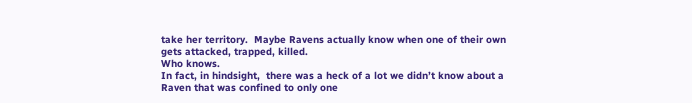take her territory.  Maybe Ravens actually know when one of their own gets attacked, trapped, killed.
Who knows.
In fact, in hindsight,  there was a heck of a lot we didn’t know about a Raven that was confined to only one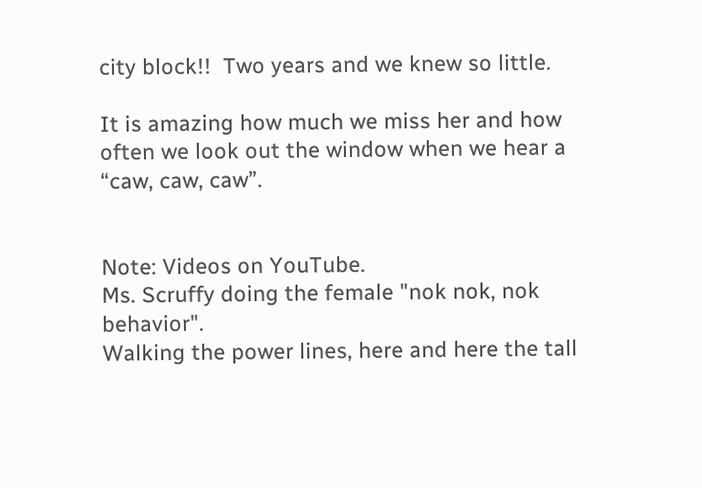city block!!  Two years and we knew so little.

It is amazing how much we miss her and how often we look out the window when we hear a “caw, caw, caw”.


Note: Videos on YouTube.
Ms. Scruffy doing the female "nok nok, nok behavior".
Walking the power lines, here and here the tall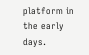platform in the early days.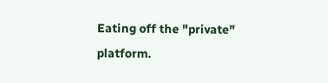Eating off the "private" platform.